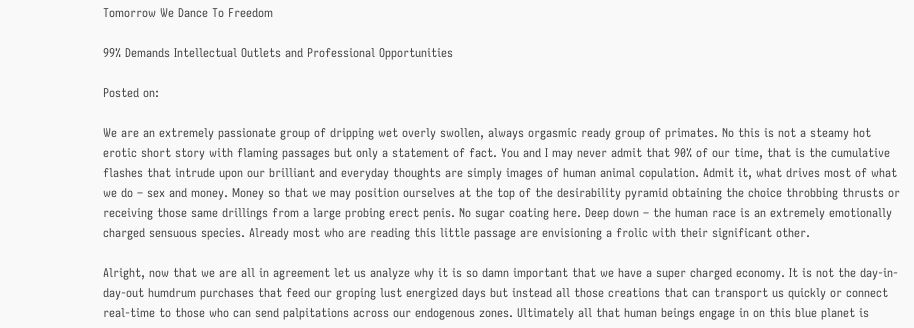Tomorrow We Dance To Freedom

99% Demands Intellectual Outlets and Professional Opportunities

Posted on:

We are an extremely passionate group of dripping wet overly swollen, always orgasmic ready group of primates. No this is not a steamy hot erotic short story with flaming passages but only a statement of fact. You and I may never admit that 90% of our time, that is the cumulative flashes that intrude upon our brilliant and everyday thoughts are simply images of human animal copulation. Admit it, what drives most of what we do – sex and money. Money so that we may position ourselves at the top of the desirability pyramid obtaining the choice throbbing thrusts or receiving those same drillings from a large probing erect penis. No sugar coating here. Deep down – the human race is an extremely emotionally charged sensuous species. Already most who are reading this little passage are envisioning a frolic with their significant other.

Alright, now that we are all in agreement let us analyze why it is so damn important that we have a super charged economy. It is not the day-in-day-out humdrum purchases that feed our groping lust energized days but instead all those creations that can transport us quickly or connect real-time to those who can send palpitations across our endogenous zones. Ultimately all that human beings engage in on this blue planet is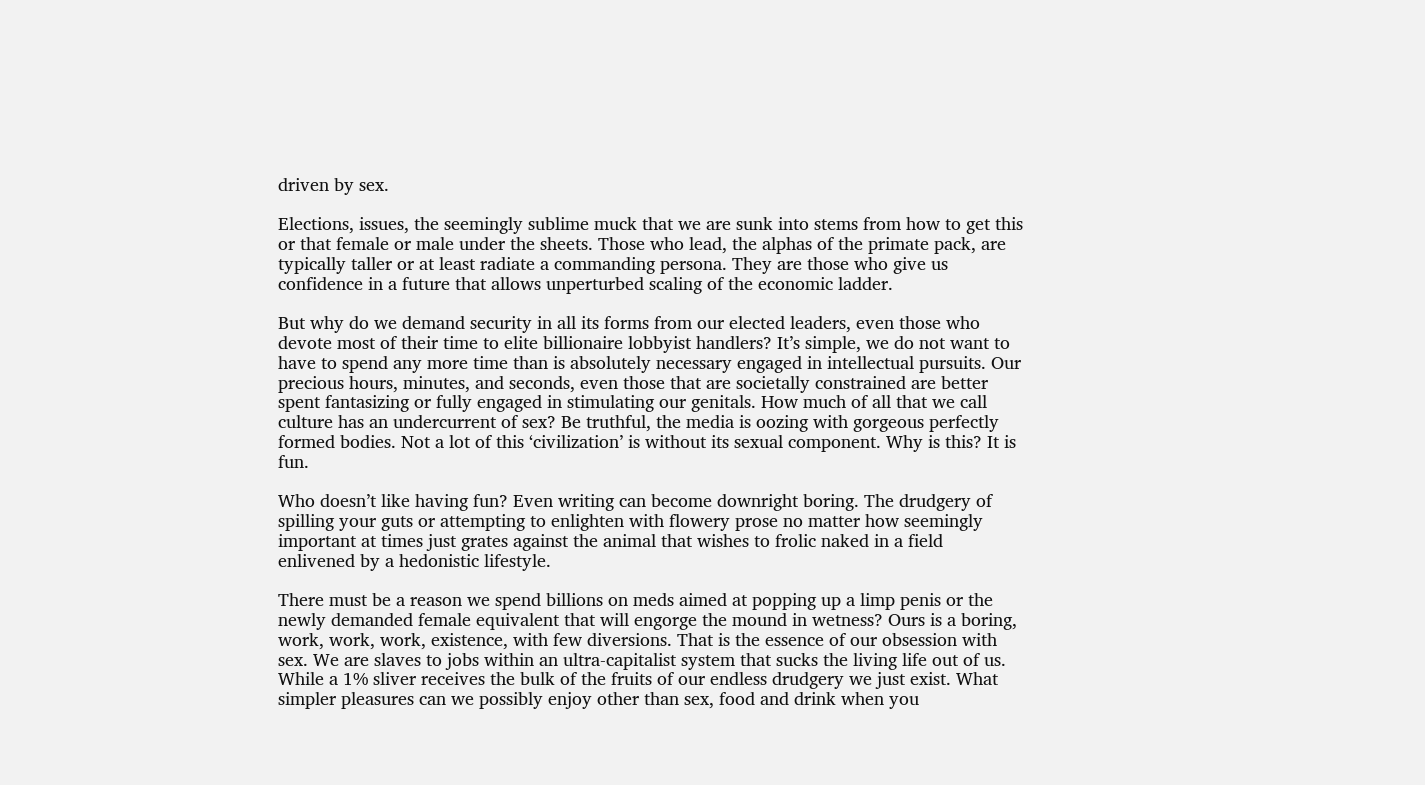driven by sex.

Elections, issues, the seemingly sublime muck that we are sunk into stems from how to get this or that female or male under the sheets. Those who lead, the alphas of the primate pack, are typically taller or at least radiate a commanding persona. They are those who give us confidence in a future that allows unperturbed scaling of the economic ladder.

But why do we demand security in all its forms from our elected leaders, even those who devote most of their time to elite billionaire lobbyist handlers? It’s simple, we do not want to have to spend any more time than is absolutely necessary engaged in intellectual pursuits. Our precious hours, minutes, and seconds, even those that are societally constrained are better spent fantasizing or fully engaged in stimulating our genitals. How much of all that we call culture has an undercurrent of sex? Be truthful, the media is oozing with gorgeous perfectly formed bodies. Not a lot of this ‘civilization’ is without its sexual component. Why is this? It is fun.

Who doesn’t like having fun? Even writing can become downright boring. The drudgery of spilling your guts or attempting to enlighten with flowery prose no matter how seemingly important at times just grates against the animal that wishes to frolic naked in a field enlivened by a hedonistic lifestyle.

There must be a reason we spend billions on meds aimed at popping up a limp penis or the newly demanded female equivalent that will engorge the mound in wetness? Ours is a boring, work, work, work, existence, with few diversions. That is the essence of our obsession with sex. We are slaves to jobs within an ultra-capitalist system that sucks the living life out of us. While a 1% sliver receives the bulk of the fruits of our endless drudgery we just exist. What simpler pleasures can we possibly enjoy other than sex, food and drink when you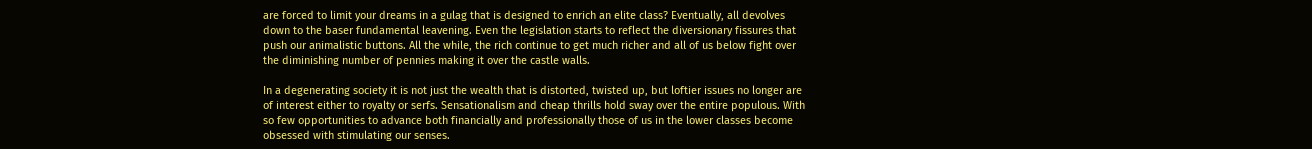are forced to limit your dreams in a gulag that is designed to enrich an elite class? Eventually, all devolves down to the baser fundamental leavening. Even the legislation starts to reflect the diversionary fissures that push our animalistic buttons. All the while, the rich continue to get much richer and all of us below fight over the diminishing number of pennies making it over the castle walls.

In a degenerating society it is not just the wealth that is distorted, twisted up, but loftier issues no longer are of interest either to royalty or serfs. Sensationalism and cheap thrills hold sway over the entire populous. With so few opportunities to advance both financially and professionally those of us in the lower classes become obsessed with stimulating our senses.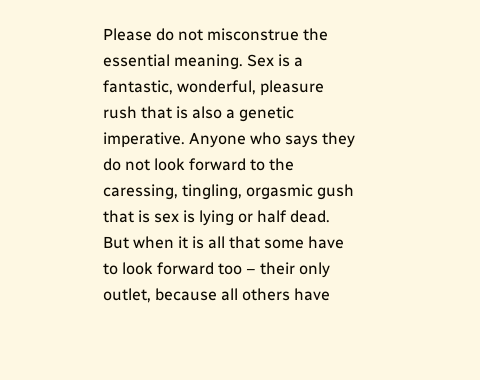Please do not misconstrue the essential meaning. Sex is a fantastic, wonderful, pleasure rush that is also a genetic imperative. Anyone who says they do not look forward to the caressing, tingling, orgasmic gush that is sex is lying or half dead. But when it is all that some have to look forward too – their only outlet, because all others have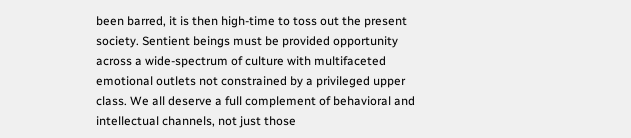been barred, it is then high-time to toss out the present society. Sentient beings must be provided opportunity across a wide-spectrum of culture with multifaceted emotional outlets not constrained by a privileged upper class. We all deserve a full complement of behavioral and intellectual channels, not just those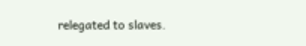relegated to slaves.